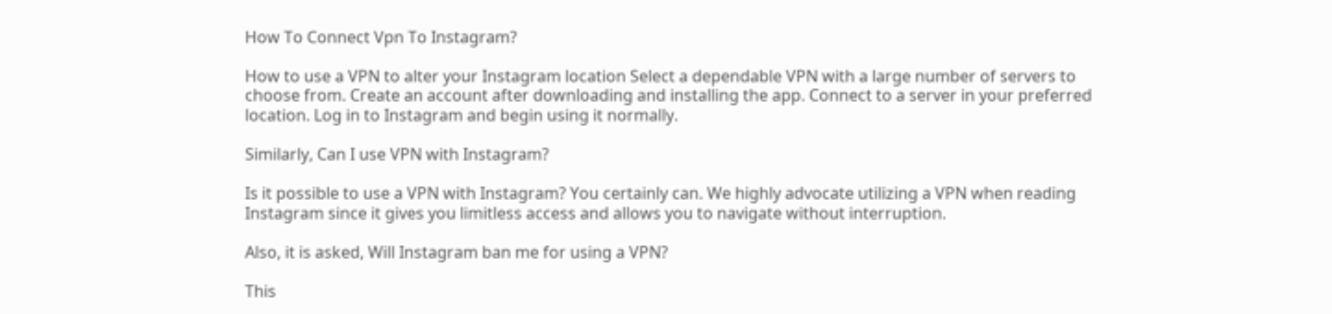How To Connect Vpn To Instagram?

How to use a VPN to alter your Instagram location Select a dependable VPN with a large number of servers to choose from. Create an account after downloading and installing the app. Connect to a server in your preferred location. Log in to Instagram and begin using it normally.

Similarly, Can I use VPN with Instagram?

Is it possible to use a VPN with Instagram? You certainly can. We highly advocate utilizing a VPN when reading Instagram since it gives you limitless access and allows you to navigate without interruption.

Also, it is asked, Will Instagram ban me for using a VPN?

This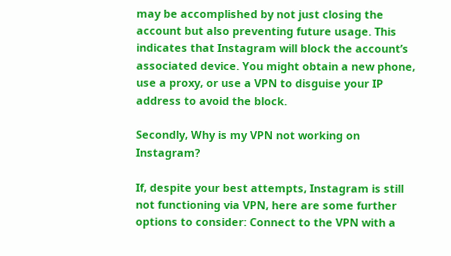may be accomplished by not just closing the account but also preventing future usage. This indicates that Instagram will block the account’s associated device. You might obtain a new phone, use a proxy, or use a VPN to disguise your IP address to avoid the block.

Secondly, Why is my VPN not working on Instagram?

If, despite your best attempts, Instagram is still not functioning via VPN, here are some further options to consider: Connect to the VPN with a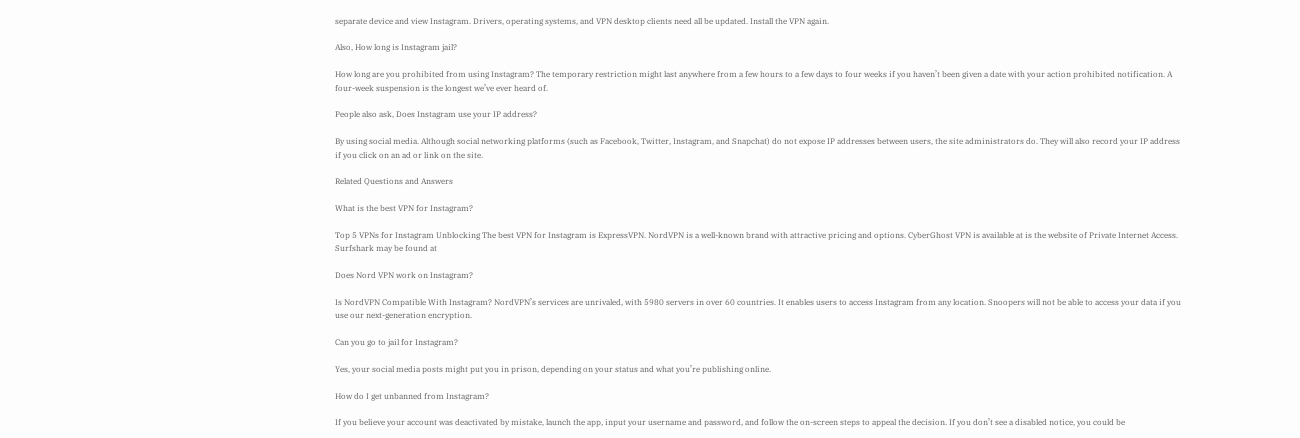separate device and view Instagram. Drivers, operating systems, and VPN desktop clients need all be updated. Install the VPN again.

Also, How long is Instagram jail?

How long are you prohibited from using Instagram? The temporary restriction might last anywhere from a few hours to a few days to four weeks if you haven’t been given a date with your action prohibited notification. A four-week suspension is the longest we’ve ever heard of.

People also ask, Does Instagram use your IP address?

By using social media. Although social networking platforms (such as Facebook, Twitter, Instagram, and Snapchat) do not expose IP addresses between users, the site administrators do. They will also record your IP address if you click on an ad or link on the site.

Related Questions and Answers

What is the best VPN for Instagram?

Top 5 VPNs for Instagram Unblocking The best VPN for Instagram is ExpressVPN. NordVPN is a well-known brand with attractive pricing and options. CyberGhost VPN is available at is the website of Private Internet Access. Surfshark may be found at

Does Nord VPN work on Instagram?

Is NordVPN Compatible With Instagram? NordVPN’s services are unrivaled, with 5980 servers in over 60 countries. It enables users to access Instagram from any location. Snoopers will not be able to access your data if you use our next-generation encryption.

Can you go to jail for Instagram?

Yes, your social media posts might put you in prison, depending on your status and what you’re publishing online.

How do I get unbanned from Instagram?

If you believe your account was deactivated by mistake, launch the app, input your username and password, and follow the on-screen steps to appeal the decision. If you don’t see a disabled notice, you could be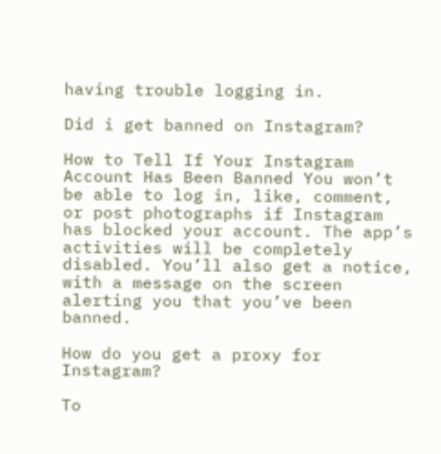having trouble logging in.

Did i get banned on Instagram?

How to Tell If Your Instagram Account Has Been Banned You won’t be able to log in, like, comment, or post photographs if Instagram has blocked your account. The app’s activities will be completely disabled. You’ll also get a notice, with a message on the screen alerting you that you’ve been banned.

How do you get a proxy for Instagram?

To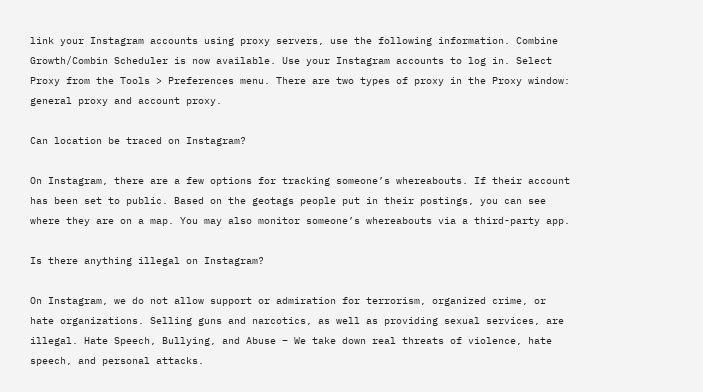link your Instagram accounts using proxy servers, use the following information. Combine Growth/Combin Scheduler is now available. Use your Instagram accounts to log in. Select Proxy from the Tools > Preferences menu. There are two types of proxy in the Proxy window: general proxy and account proxy.

Can location be traced on Instagram?

On Instagram, there are a few options for tracking someone’s whereabouts. If their account has been set to public. Based on the geotags people put in their postings, you can see where they are on a map. You may also monitor someone’s whereabouts via a third-party app.

Is there anything illegal on Instagram?

On Instagram, we do not allow support or admiration for terrorism, organized crime, or hate organizations. Selling guns and narcotics, as well as providing sexual services, are illegal. Hate Speech, Bullying, and Abuse – We take down real threats of violence, hate speech, and personal attacks.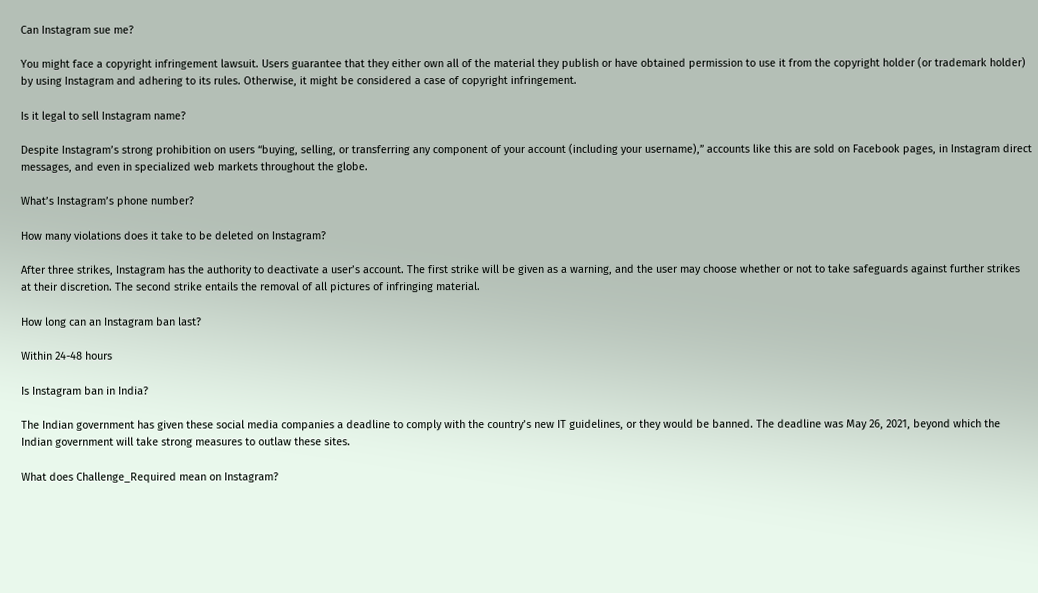Can Instagram sue me?

You might face a copyright infringement lawsuit. Users guarantee that they either own all of the material they publish or have obtained permission to use it from the copyright holder (or trademark holder) by using Instagram and adhering to its rules. Otherwise, it might be considered a case of copyright infringement.

Is it legal to sell Instagram name?

Despite Instagram’s strong prohibition on users “buying, selling, or transferring any component of your account (including your username),” accounts like this are sold on Facebook pages, in Instagram direct messages, and even in specialized web markets throughout the globe.

What’s Instagram’s phone number?

How many violations does it take to be deleted on Instagram?

After three strikes, Instagram has the authority to deactivate a user’s account. The first strike will be given as a warning, and the user may choose whether or not to take safeguards against further strikes at their discretion. The second strike entails the removal of all pictures of infringing material.

How long can an Instagram ban last?

Within 24-48 hours

Is Instagram ban in India?

The Indian government has given these social media companies a deadline to comply with the country’s new IT guidelines, or they would be banned. The deadline was May 26, 2021, beyond which the Indian government will take strong measures to outlaw these sites.

What does Challenge_Required mean on Instagram?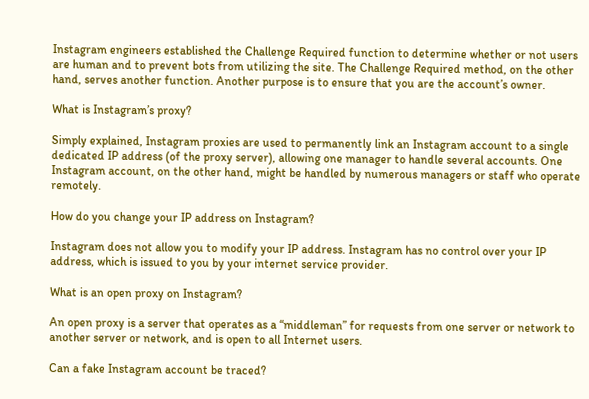Instagram engineers established the Challenge Required function to determine whether or not users are human and to prevent bots from utilizing the site. The Challenge Required method, on the other hand, serves another function. Another purpose is to ensure that you are the account’s owner.

What is Instagram’s proxy?

Simply explained, Instagram proxies are used to permanently link an Instagram account to a single dedicated IP address (of the proxy server), allowing one manager to handle several accounts. One Instagram account, on the other hand, might be handled by numerous managers or staff who operate remotely.

How do you change your IP address on Instagram?

Instagram does not allow you to modify your IP address. Instagram has no control over your IP address, which is issued to you by your internet service provider.

What is an open proxy on Instagram?

An open proxy is a server that operates as a “middleman” for requests from one server or network to another server or network, and is open to all Internet users.

Can a fake Instagram account be traced?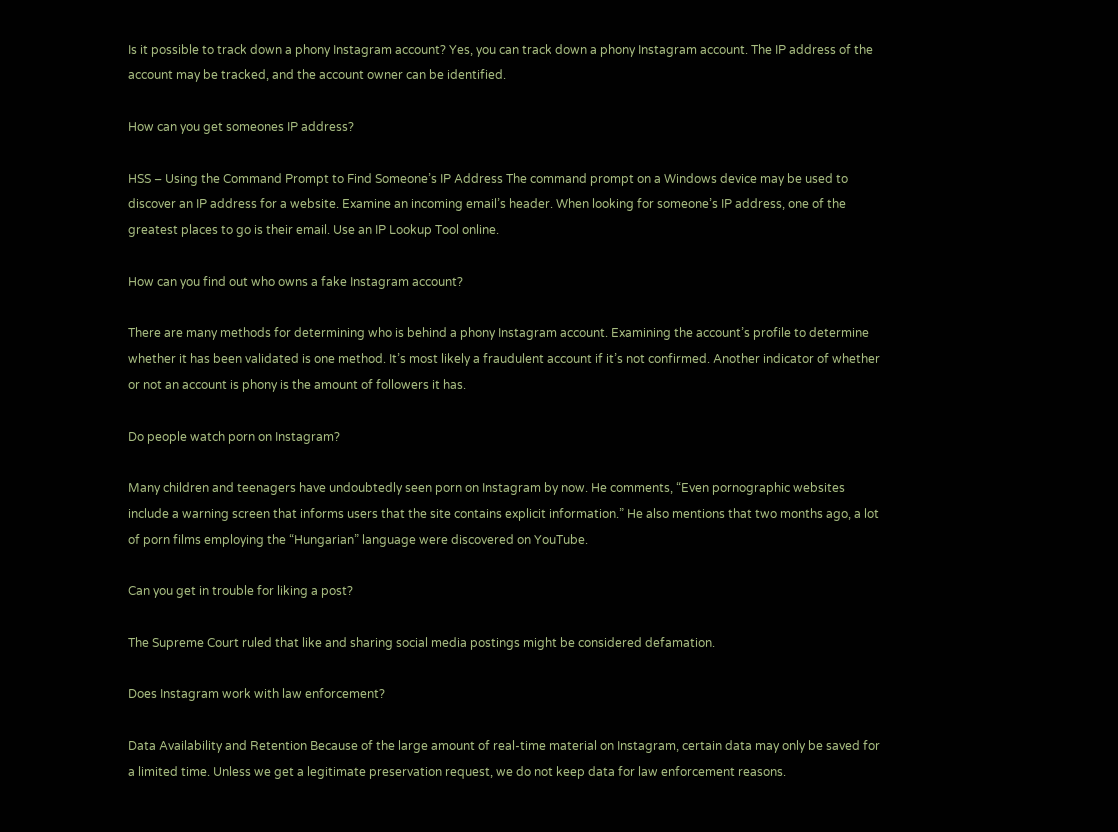Is it possible to track down a phony Instagram account? Yes, you can track down a phony Instagram account. The IP address of the account may be tracked, and the account owner can be identified.

How can you get someones IP address?

HSS – Using the Command Prompt to Find Someone’s IP Address The command prompt on a Windows device may be used to discover an IP address for a website. Examine an incoming email’s header. When looking for someone’s IP address, one of the greatest places to go is their email. Use an IP Lookup Tool online.

How can you find out who owns a fake Instagram account?

There are many methods for determining who is behind a phony Instagram account. Examining the account’s profile to determine whether it has been validated is one method. It’s most likely a fraudulent account if it’s not confirmed. Another indicator of whether or not an account is phony is the amount of followers it has.

Do people watch porn on Instagram?

Many children and teenagers have undoubtedly seen porn on Instagram by now. He comments, “Even pornographic websites include a warning screen that informs users that the site contains explicit information.” He also mentions that two months ago, a lot of porn films employing the “Hungarian” language were discovered on YouTube.

Can you get in trouble for liking a post?

The Supreme Court ruled that like and sharing social media postings might be considered defamation.

Does Instagram work with law enforcement?

Data Availability and Retention Because of the large amount of real-time material on Instagram, certain data may only be saved for a limited time. Unless we get a legitimate preservation request, we do not keep data for law enforcement reasons.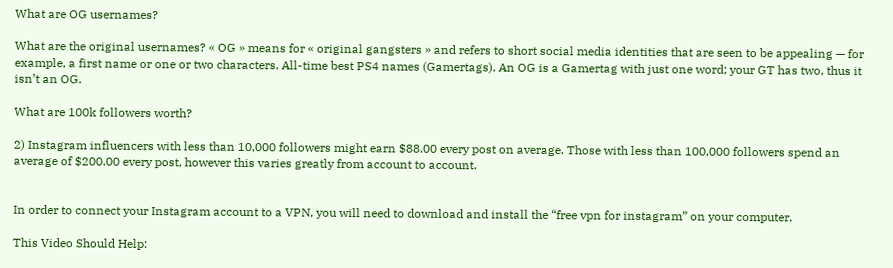What are OG usernames?

What are the original usernames? « OG » means for « original gangsters » and refers to short social media identities that are seen to be appealing — for example, a first name or one or two characters. All-time best PS4 names (Gamertags). An OG is a Gamertag with just one word; your GT has two, thus it isn’t an OG.

What are 100k followers worth?

2) Instagram influencers with less than 10,000 followers might earn $88.00 every post on average. Those with less than 100,000 followers spend an average of $200.00 every post, however this varies greatly from account to account.


In order to connect your Instagram account to a VPN, you will need to download and install the “free vpn for instagram” on your computer.

This Video Should Help: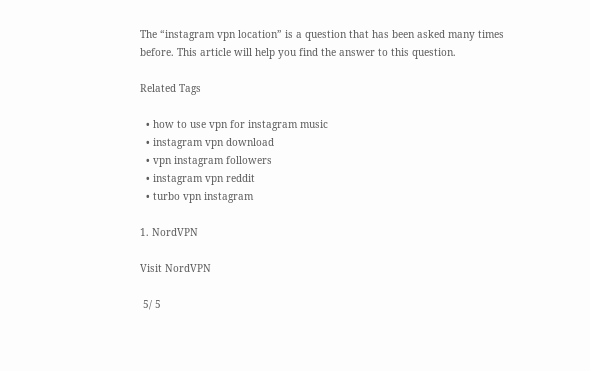The “instagram vpn location” is a question that has been asked many times before. This article will help you find the answer to this question.

Related Tags

  • how to use vpn for instagram music
  • instagram vpn download
  • vpn instagram followers
  • instagram vpn reddit
  • turbo vpn instagram

1. NordVPN

Visit NordVPN

 5/ 5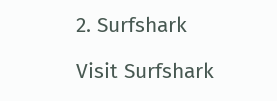2. Surfshark

Visit Surfshark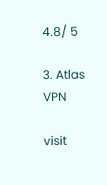4.8/ 5

3. Atlas VPN

visit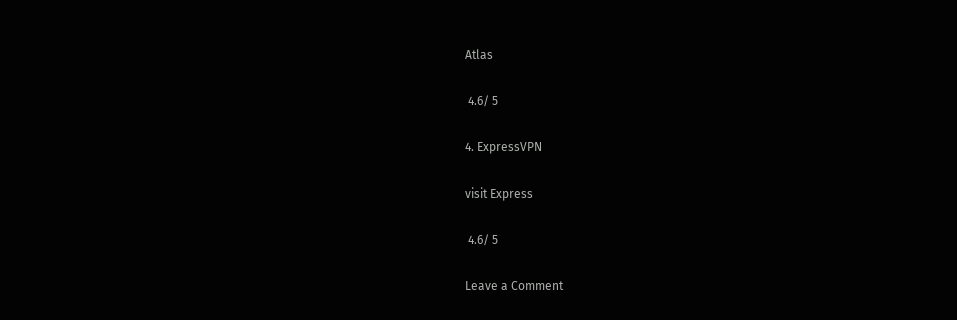Atlas

 4.6/ 5

4. ExpressVPN

visit Express

 4.6/ 5

Leave a Comment